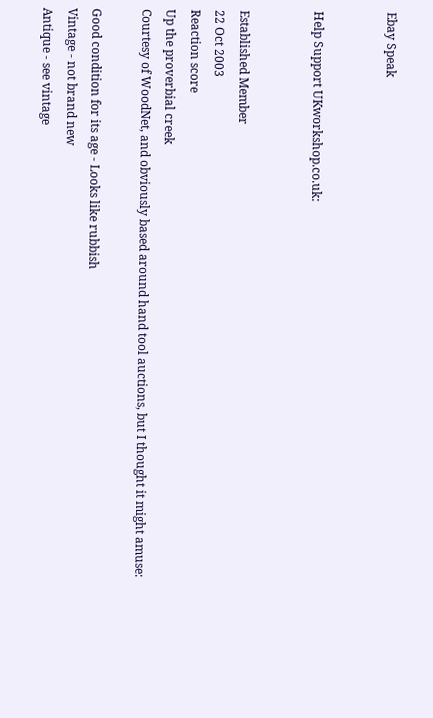Ebay Speak


Help Support UKworkshop.co.uk:


Established Member
22 Oct 2003
Reaction score
Up the proverbial creek
Courtesy of WoodNet, and obviously based around hand tool auctions, but I thought it might amuse:

Good condition for its age - Looks like rubbish
Vintage - not brand new
Antique - see vintage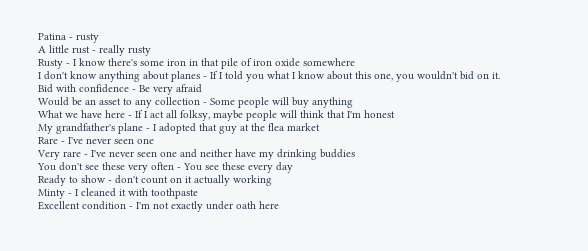Patina - rusty
A little rust - really rusty
Rusty - I know there's some iron in that pile of iron oxide somewhere
I don't know anything about planes - If I told you what I know about this one, you wouldn't bid on it.
Bid with confidence - Be very afraid
Would be an asset to any collection - Some people will buy anything
What we have here - If I act all folksy, maybe people will think that I'm honest
My grandfather's plane - I adopted that guy at the flea market
Rare - I've never seen one
Very rare - I've never seen one and neither have my drinking buddies
You don't see these very often - You see these every day
Ready to show - don't count on it actually working
Minty - I cleaned it with toothpaste
Excellent condition - I'm not exactly under oath here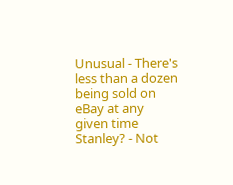Unusual - There's less than a dozen being sold on eBay at any given time
Stanley? - Not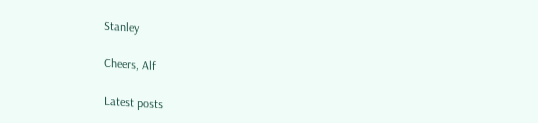Stanley

Cheers, Alf

Latest posts